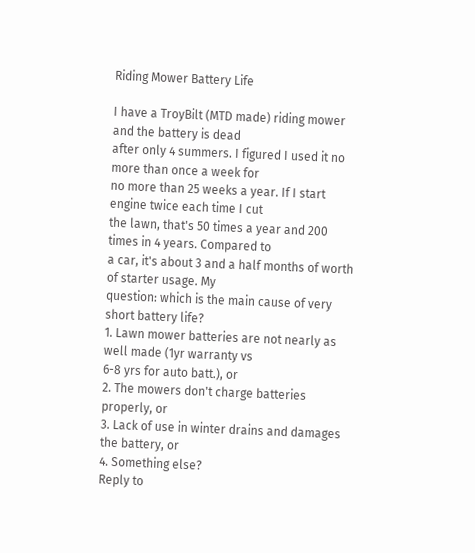Riding Mower Battery Life

I have a TroyBilt (MTD made) riding mower and the battery is dead
after only 4 summers. I figured I used it no more than once a week for
no more than 25 weeks a year. If I start engine twice each time I cut
the lawn, that's 50 times a year and 200 times in 4 years. Compared to
a car, it's about 3 and a half months of worth of starter usage. My
question: which is the main cause of very short battery life?
1. Lawn mower batteries are not nearly as well made (1yr warranty vs
6-8 yrs for auto batt.), or
2. The mowers don't charge batteries properly, or
3. Lack of use in winter drains and damages the battery, or
4. Something else?
Reply to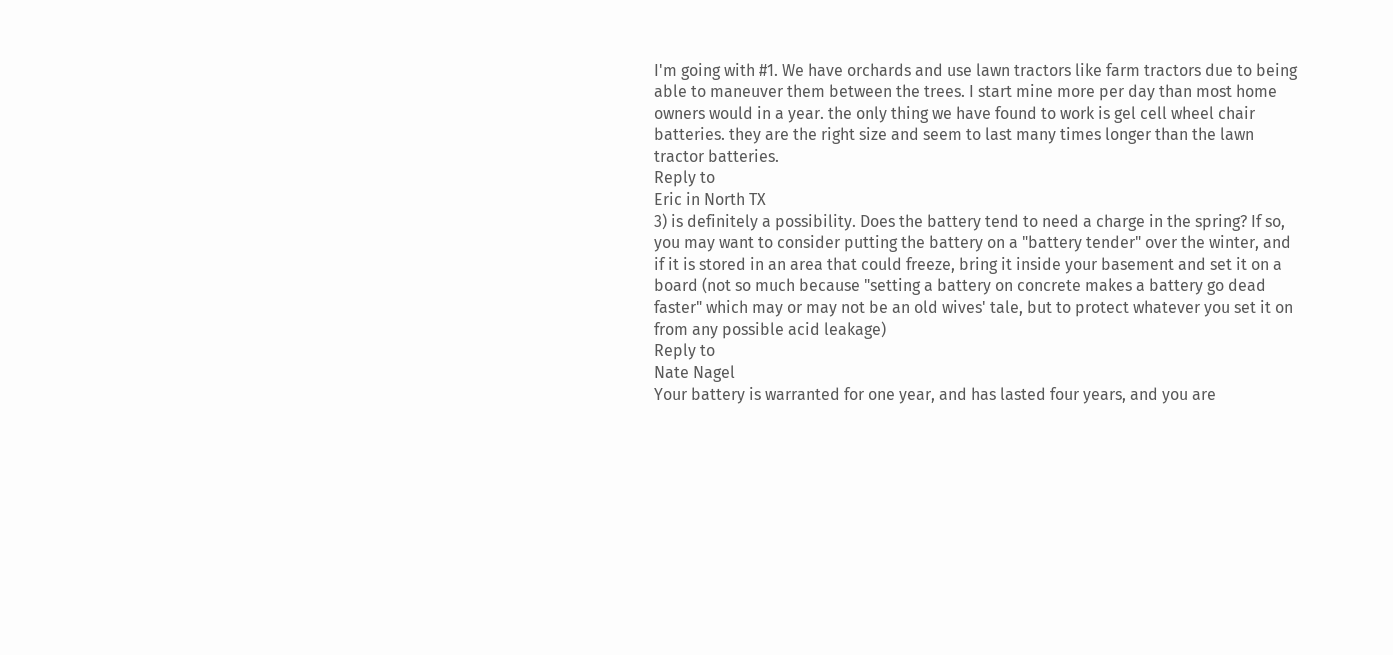I'm going with #1. We have orchards and use lawn tractors like farm tractors due to being able to maneuver them between the trees. I start mine more per day than most home owners would in a year. the only thing we have found to work is gel cell wheel chair batteries. they are the right size and seem to last many times longer than the lawn tractor batteries.
Reply to
Eric in North TX
3) is definitely a possibility. Does the battery tend to need a charge in the spring? If so, you may want to consider putting the battery on a "battery tender" over the winter, and if it is stored in an area that could freeze, bring it inside your basement and set it on a board (not so much because "setting a battery on concrete makes a battery go dead faster" which may or may not be an old wives' tale, but to protect whatever you set it on from any possible acid leakage)
Reply to
Nate Nagel
Your battery is warranted for one year, and has lasted four years, and you are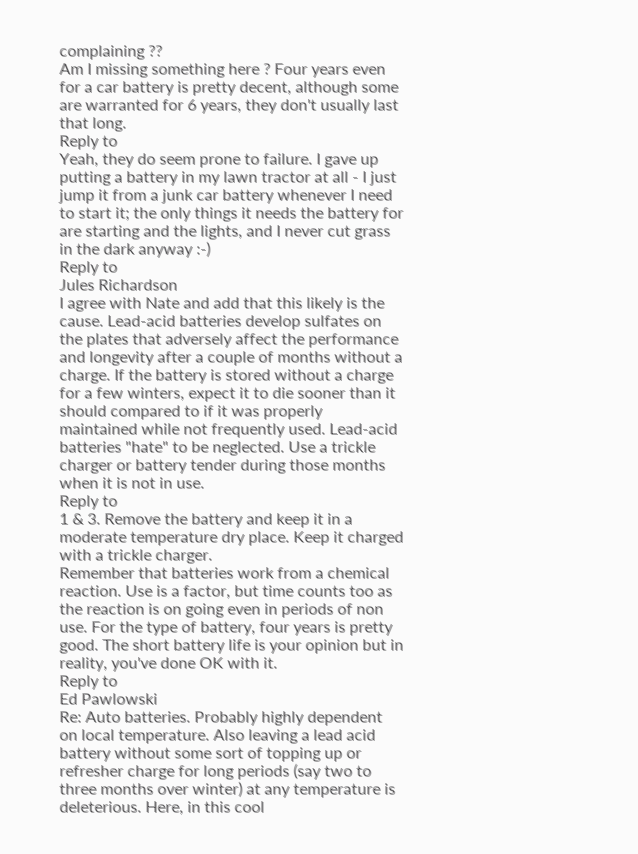complaining ??
Am I missing something here ? Four years even for a car battery is pretty decent, although some are warranted for 6 years, they don't usually last that long.
Reply to
Yeah, they do seem prone to failure. I gave up putting a battery in my lawn tractor at all - I just jump it from a junk car battery whenever I need to start it; the only things it needs the battery for are starting and the lights, and I never cut grass in the dark anyway :-)
Reply to
Jules Richardson
I agree with Nate and add that this likely is the cause. Lead-acid batteries develop sulfates on the plates that adversely affect the performance and longevity after a couple of months without a charge. If the battery is stored without a charge for a few winters, expect it to die sooner than it should compared to if it was properly maintained while not frequently used. Lead-acid batteries "hate" to be neglected. Use a trickle charger or battery tender during those months when it is not in use.
Reply to
1 & 3. Remove the battery and keep it in a moderate temperature dry place. Keep it charged with a trickle charger.
Remember that batteries work from a chemical reaction. Use is a factor, but time counts too as the reaction is on going even in periods of non use. For the type of battery, four years is pretty good. The short battery life is your opinion but in reality, you've done OK with it.
Reply to
Ed Pawlowski
Re: Auto batteries. Probably highly dependent on local temperature. Also leaving a lead acid battery without some sort of topping up or refresher charge for long periods (say two to three months over winter) at any temperature is deleterious. Here, in this cool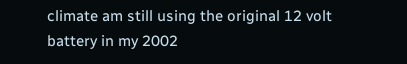climate am still using the original 12 volt battery in my 2002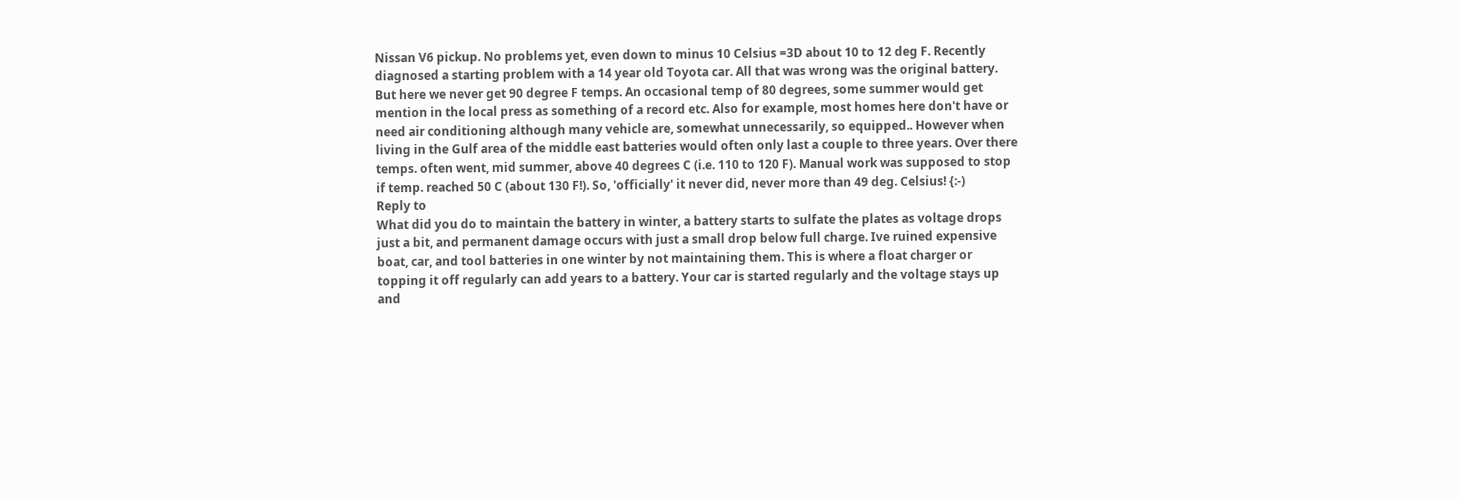Nissan V6 pickup. No problems yet, even down to minus 10 Celsius =3D about 10 to 12 deg F. Recently diagnosed a starting problem with a 14 year old Toyota car. All that was wrong was the original battery. But here we never get 90 degree F temps. An occasional temp of 80 degrees, some summer would get mention in the local press as something of a record etc. Also for example, most homes here don't have or need air conditioning although many vehicle are, somewhat unnecessarily, so equipped.. However when living in the Gulf area of the middle east batteries would often only last a couple to three years. Over there temps. often went, mid summer, above 40 degrees C (i.e. 110 to 120 F). Manual work was supposed to stop if temp. reached 50 C (about 130 F!). So, 'officially' it never did, never more than 49 deg. Celsius! {:-)
Reply to
What did you do to maintain the battery in winter, a battery starts to sulfate the plates as voltage drops just a bit, and permanent damage occurs with just a small drop below full charge. Ive ruined expensive boat, car, and tool batteries in one winter by not maintaining them. This is where a float charger or topping it off regularly can add years to a battery. Your car is started regularly and the voltage stays up and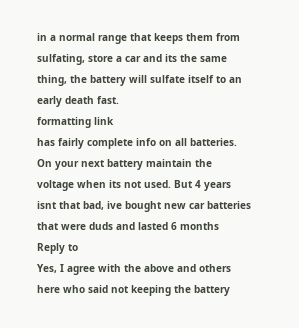in a normal range that keeps them from sulfating, store a car and its the same thing, the battery will sulfate itself to an early death fast.
formatting link
has fairly complete info on all batteries. On your next battery maintain the voltage when its not used. But 4 years isnt that bad, ive bought new car batteries that were duds and lasted 6 months
Reply to
Yes, I agree with the above and others here who said not keeping the battery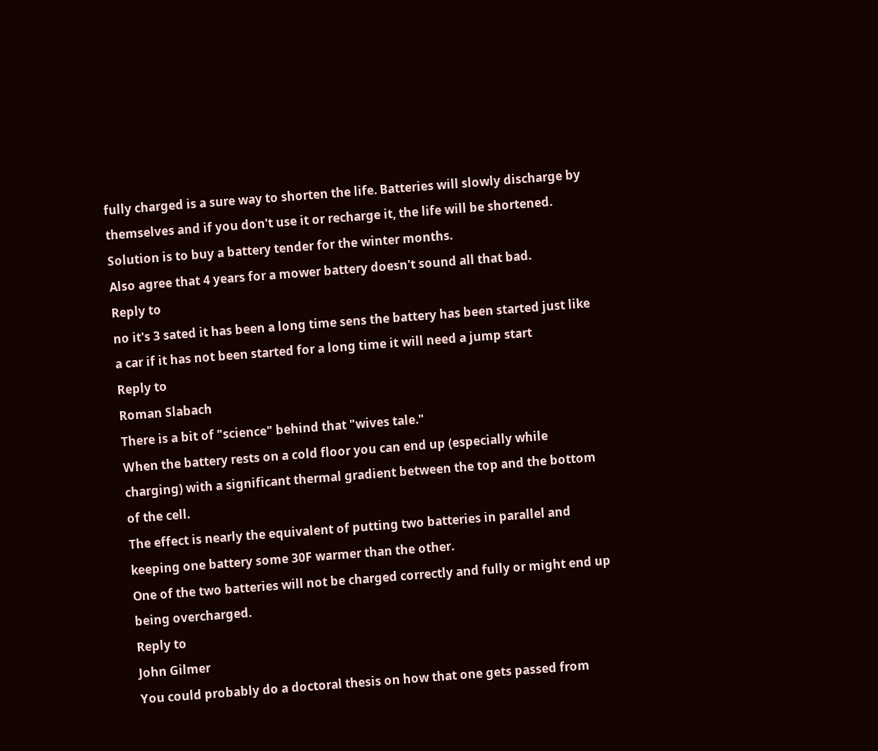fully charged is a sure way to shorten the life. Batteries will slowly discharge by themselves and if you don't use it or recharge it, the life will be shortened. Solution is to buy a battery tender for the winter months.
Also agree that 4 years for a mower battery doesn't sound all that bad.
Reply to
no it's 3 sated it has been a long time sens the battery has been started just like a car if it has not been started for a long time it will need a jump start
Reply to
Roman Slabach
There is a bit of "science" behind that "wives tale."
When the battery rests on a cold floor you can end up (especially while charging) with a significant thermal gradient between the top and the bottom of the cell.
The effect is nearly the equivalent of putting two batteries in parallel and keeping one battery some 30F warmer than the other.
One of the two batteries will not be charged correctly and fully or might end up being overcharged.
Reply to
John Gilmer
You could probably do a doctoral thesis on how that one gets passed from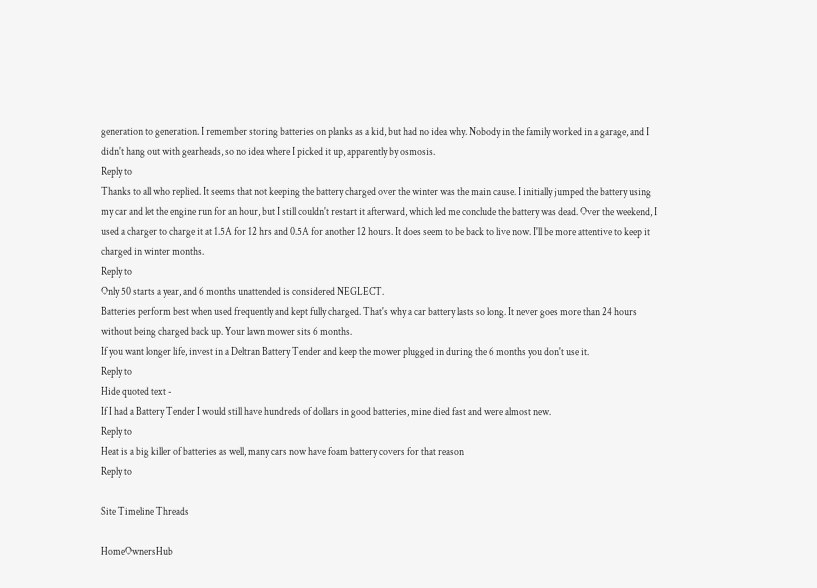generation to generation. I remember storing batteries on planks as a kid, but had no idea why. Nobody in the family worked in a garage, and I didn't hang out with gearheads, so no idea where I picked it up, apparently by osmosis.
Reply to
Thanks to all who replied. It seems that not keeping the battery charged over the winter was the main cause. I initially jumped the battery using my car and let the engine run for an hour, but I still couldn't restart it afterward, which led me conclude the battery was dead. Over the weekend, I used a charger to charge it at 1.5A for 12 hrs and 0.5A for another 12 hours. It does seem to be back to live now. I'll be more attentive to keep it charged in winter months.
Reply to
Only 50 starts a year, and 6 months unattended is considered NEGLECT.
Batteries perform best when used frequently and kept fully charged. That's why a car battery lasts so long. It never goes more than 24 hours without being charged back up. Your lawn mower sits 6 months.
If you want longer life, invest in a Deltran Battery Tender and keep the mower plugged in during the 6 months you don't use it.
Reply to
Hide quoted text -
If I had a Battery Tender I would still have hundreds of dollars in good batteries, mine died fast and were almost new.
Reply to
Heat is a big killer of batteries as well, many cars now have foam battery covers for that reason
Reply to

Site Timeline Threads

HomeOwnersHub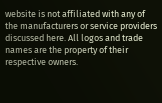website is not affiliated with any of the manufacturers or service providers discussed here. All logos and trade names are the property of their respective owners.